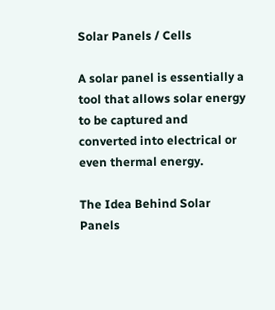Solar Panels / Cells

A solar panel is essentially a tool that allows solar energy to be captured and converted into electrical or even thermal energy.

The Idea Behind Solar Panels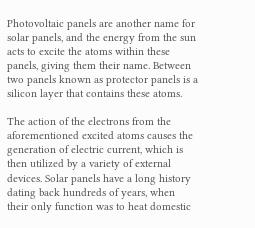Photovoltaic panels are another name for solar panels, and the energy from the sun acts to excite the atoms within these panels, giving them their name. Between two panels known as protector panels is a silicon layer that contains these atoms.

The action of the electrons from the aforementioned excited atoms causes the generation of electric current, which is then utilized by a variety of external devices. Solar panels have a long history dating back hundreds of years, when their only function was to heat domestic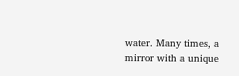water. Many times, a mirror with a unique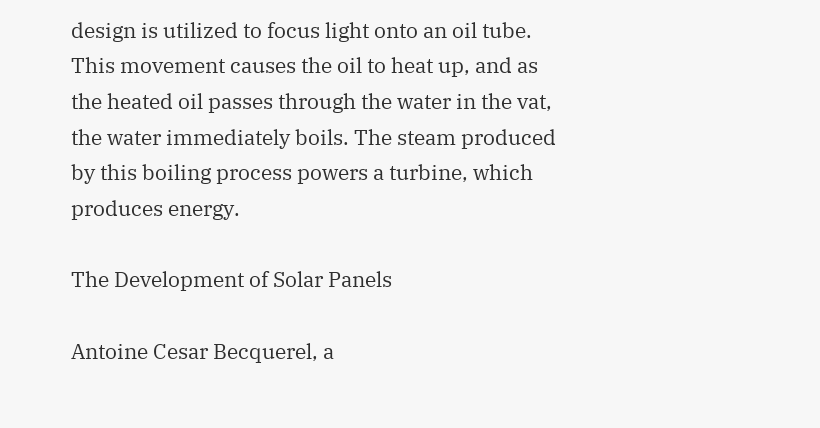design is utilized to focus light onto an oil tube. This movement causes the oil to heat up, and as the heated oil passes through the water in the vat, the water immediately boils. The steam produced by this boiling process powers a turbine, which produces energy.

The Development of Solar Panels

Antoine Cesar Becquerel, a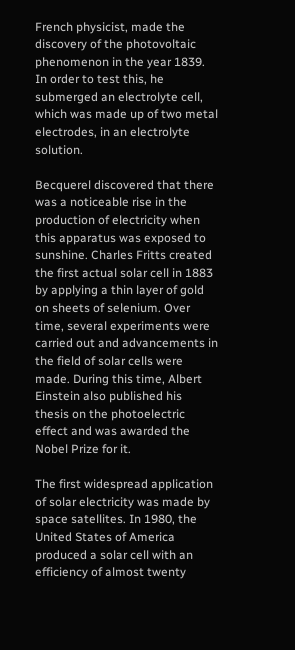French physicist, made the discovery of the photovoltaic phenomenon in the year 1839. In order to test this, he submerged an electrolyte cell, which was made up of two metal electrodes, in an electrolyte solution.

Becquerel discovered that there was a noticeable rise in the production of electricity when this apparatus was exposed to sunshine. Charles Fritts created the first actual solar cell in 1883 by applying a thin layer of gold on sheets of selenium. Over time, several experiments were carried out and advancements in the field of solar cells were made. During this time, Albert Einstein also published his thesis on the photoelectric effect and was awarded the Nobel Prize for it.

The first widespread application of solar electricity was made by space satellites. In 1980, the United States of America produced a solar cell with an efficiency of almost twenty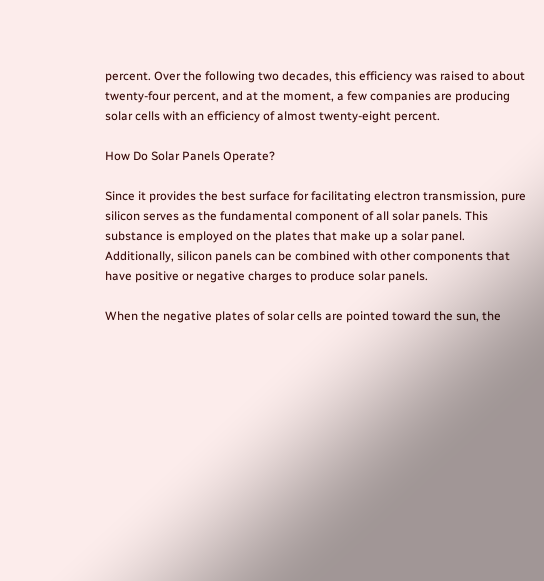percent. Over the following two decades, this efficiency was raised to about twenty-four percent, and at the moment, a few companies are producing solar cells with an efficiency of almost twenty-eight percent.

How Do Solar Panels Operate?

Since it provides the best surface for facilitating electron transmission, pure silicon serves as the fundamental component of all solar panels. This substance is employed on the plates that make up a solar panel. Additionally, silicon panels can be combined with other components that have positive or negative charges to produce solar panels.

When the negative plates of solar cells are pointed toward the sun, the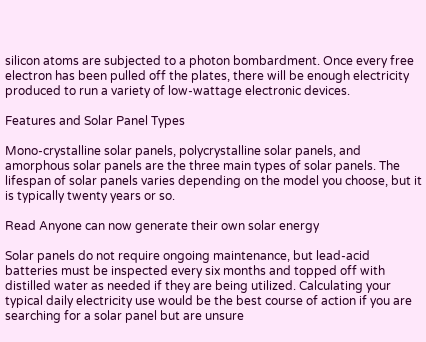silicon atoms are subjected to a photon bombardment. Once every free electron has been pulled off the plates, there will be enough electricity produced to run a variety of low-wattage electronic devices.

Features and Solar Panel Types

Mono-crystalline solar panels, polycrystalline solar panels, and amorphous solar panels are the three main types of solar panels. The lifespan of solar panels varies depending on the model you choose, but it is typically twenty years or so.

Read Anyone can now generate their own solar energy

Solar panels do not require ongoing maintenance, but lead-acid batteries must be inspected every six months and topped off with distilled water as needed if they are being utilized. Calculating your typical daily electricity use would be the best course of action if you are searching for a solar panel but are unsure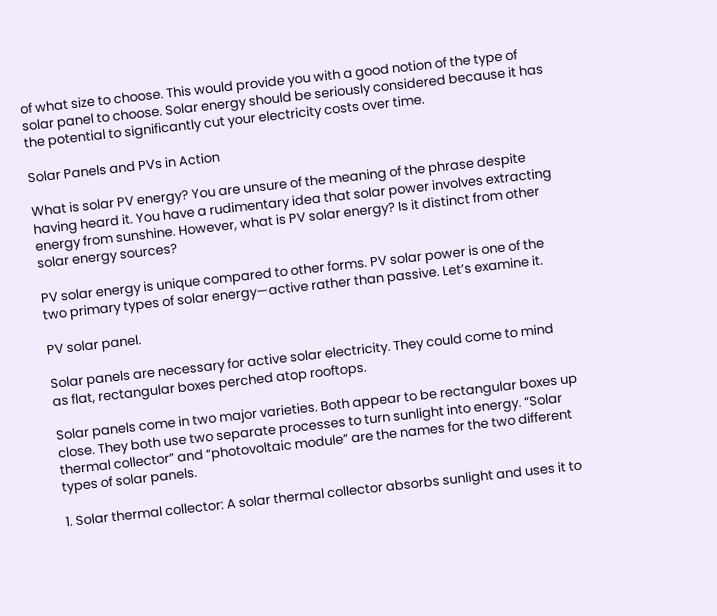of what size to choose. This would provide you with a good notion of the type of solar panel to choose. Solar energy should be seriously considered because it has the potential to significantly cut your electricity costs over time.

Solar Panels and PVs in Action

What is solar PV energy? You are unsure of the meaning of the phrase despite having heard it. You have a rudimentary idea that solar power involves extracting energy from sunshine. However, what is PV solar energy? Is it distinct from other solar energy sources?

PV solar energy is unique compared to other forms. PV solar power is one of the two primary types of solar energy—active rather than passive. Let’s examine it.

PV solar panel.

Solar panels are necessary for active solar electricity. They could come to mind as flat, rectangular boxes perched atop rooftops.

Solar panels come in two major varieties. Both appear to be rectangular boxes up close. They both use two separate processes to turn sunlight into energy. “Solar thermal collector” and “photovoltaic module” are the names for the two different types of solar panels.

1. Solar thermal collector: A solar thermal collector absorbs sunlight and uses it to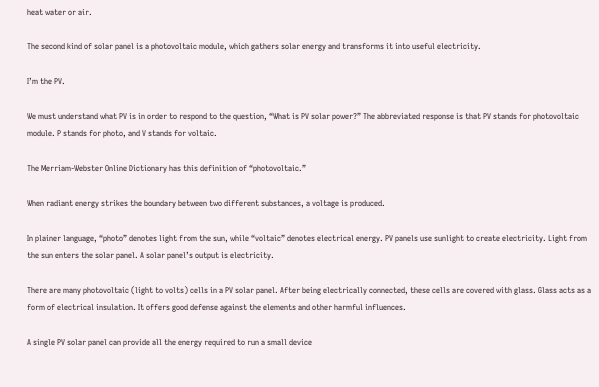heat water or air.

The second kind of solar panel is a photovoltaic module, which gathers solar energy and transforms it into useful electricity.

I’m the PV.

We must understand what PV is in order to respond to the question, “What is PV solar power?” The abbreviated response is that PV stands for photovoltaic module. P stands for photo, and V stands for voltaic.

The Merriam-Webster Online Dictionary has this definition of “photovoltaic.”

When radiant energy strikes the boundary between two different substances, a voltage is produced.

In plainer language, “photo” denotes light from the sun, while “voltaic” denotes electrical energy. PV panels use sunlight to create electricity. Light from the sun enters the solar panel. A solar panel’s output is electricity.

There are many photovoltaic (light to volts) cells in a PV solar panel. After being electrically connected, these cells are covered with glass. Glass acts as a form of electrical insulation. It offers good defense against the elements and other harmful influences.

A single PV solar panel can provide all the energy required to run a small device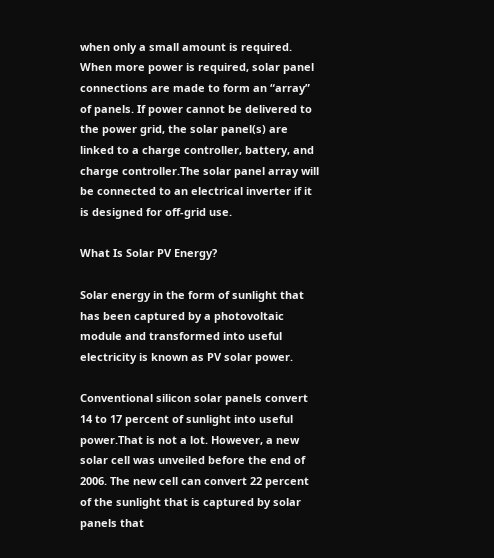when only a small amount is required. When more power is required, solar panel connections are made to form an “array” of panels. If power cannot be delivered to the power grid, the solar panel(s) are linked to a charge controller, battery, and charge controller.The solar panel array will be connected to an electrical inverter if it is designed for off-grid use.

What Is Solar PV Energy?

Solar energy in the form of sunlight that has been captured by a photovoltaic module and transformed into useful electricity is known as PV solar power.

Conventional silicon solar panels convert 14 to 17 percent of sunlight into useful power.That is not a lot. However, a new solar cell was unveiled before the end of 2006. The new cell can convert 22 percent of the sunlight that is captured by solar panels that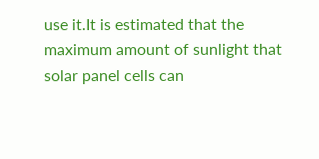use it.It is estimated that the maximum amount of sunlight that solar panel cells can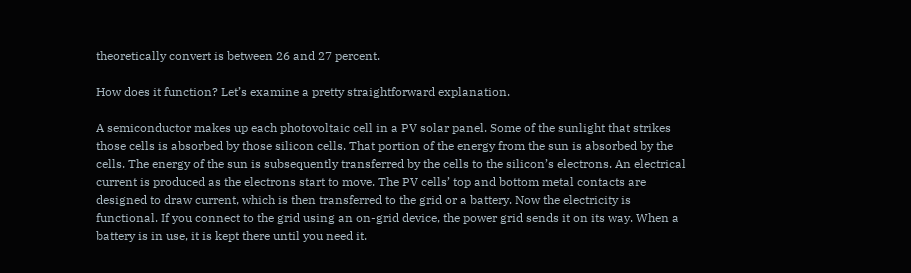theoretically convert is between 26 and 27 percent.

How does it function? Let’s examine a pretty straightforward explanation.

A semiconductor makes up each photovoltaic cell in a PV solar panel. Some of the sunlight that strikes those cells is absorbed by those silicon cells. That portion of the energy from the sun is absorbed by the cells. The energy of the sun is subsequently transferred by the cells to the silicon’s electrons. An electrical current is produced as the electrons start to move. The PV cells’ top and bottom metal contacts are designed to draw current, which is then transferred to the grid or a battery. Now the electricity is functional. If you connect to the grid using an on-grid device, the power grid sends it on its way. When a battery is in use, it is kept there until you need it.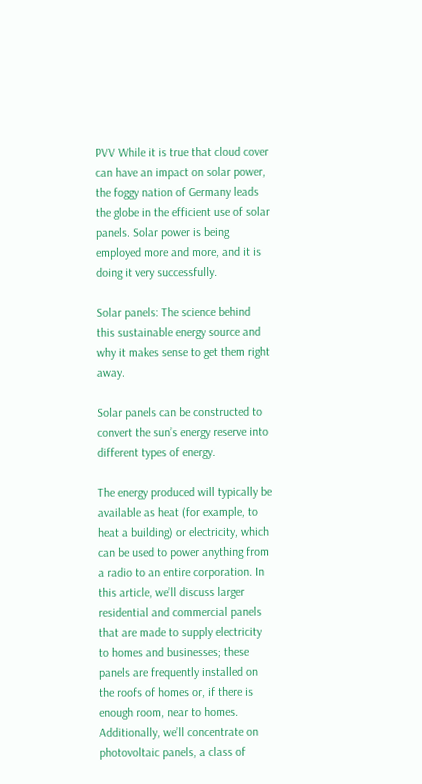PVV While it is true that cloud cover can have an impact on solar power, the foggy nation of Germany leads the globe in the efficient use of solar panels. Solar power is being employed more and more, and it is doing it very successfully.

Solar panels: The science behind this sustainable energy source and why it makes sense to get them right away.

Solar panels can be constructed to convert the sun’s energy reserve into different types of energy.

The energy produced will typically be available as heat (for example, to heat a building) or electricity, which can be used to power anything from a radio to an entire corporation. In this article, we’ll discuss larger residential and commercial panels that are made to supply electricity to homes and businesses; these panels are frequently installed on the roofs of homes or, if there is enough room, near to homes. Additionally, we’ll concentrate on photovoltaic panels, a class of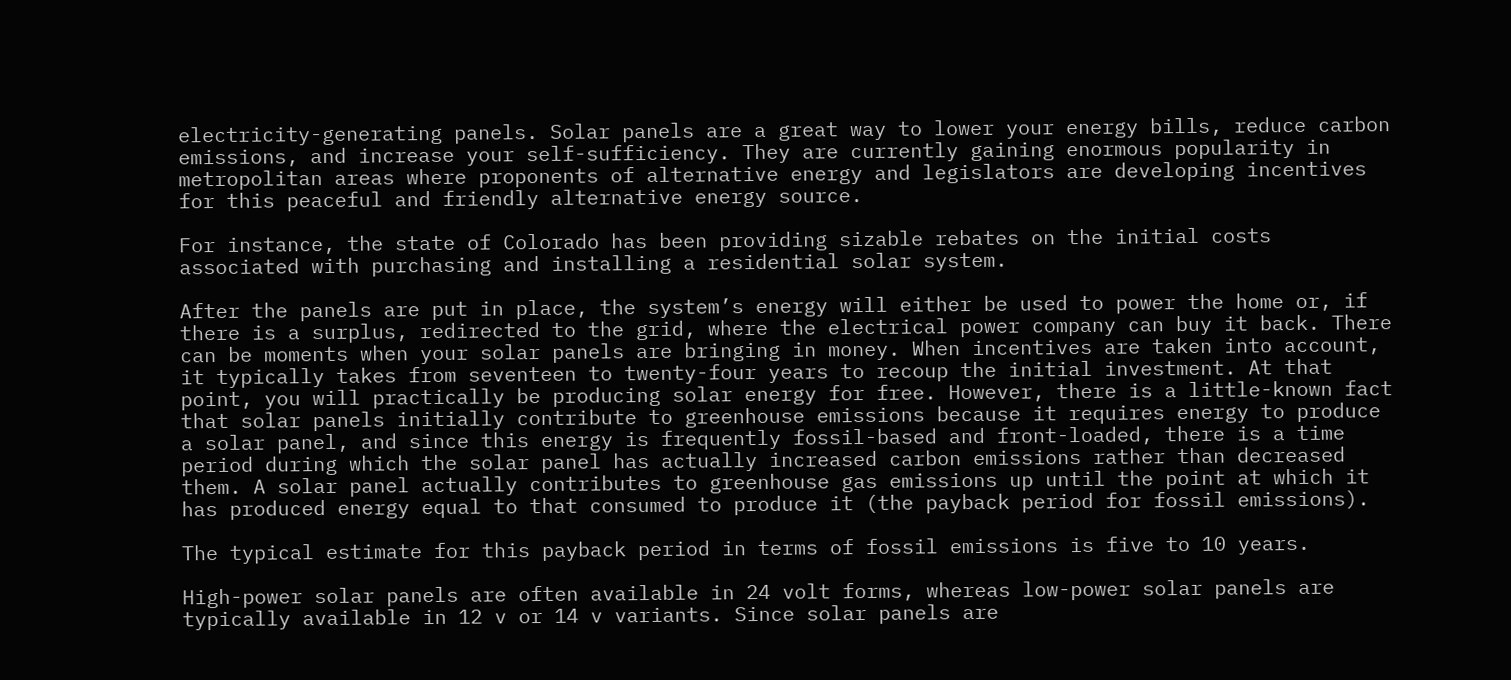electricity-generating panels. Solar panels are a great way to lower your energy bills, reduce carbon emissions, and increase your self-sufficiency. They are currently gaining enormous popularity in metropolitan areas where proponents of alternative energy and legislators are developing incentives for this peaceful and friendly alternative energy source.

For instance, the state of Colorado has been providing sizable rebates on the initial costs associated with purchasing and installing a residential solar system.

After the panels are put in place, the system’s energy will either be used to power the home or, if there is a surplus, redirected to the grid, where the electrical power company can buy it back. There can be moments when your solar panels are bringing in money. When incentives are taken into account, it typically takes from seventeen to twenty-four years to recoup the initial investment. At that point, you will practically be producing solar energy for free. However, there is a little-known fact that solar panels initially contribute to greenhouse emissions because it requires energy to produce a solar panel, and since this energy is frequently fossil-based and front-loaded, there is a time period during which the solar panel has actually increased carbon emissions rather than decreased them. A solar panel actually contributes to greenhouse gas emissions up until the point at which it has produced energy equal to that consumed to produce it (the payback period for fossil emissions).

The typical estimate for this payback period in terms of fossil emissions is five to 10 years.

High-power solar panels are often available in 24 volt forms, whereas low-power solar panels are typically available in 12 v or 14 v variants. Since solar panels are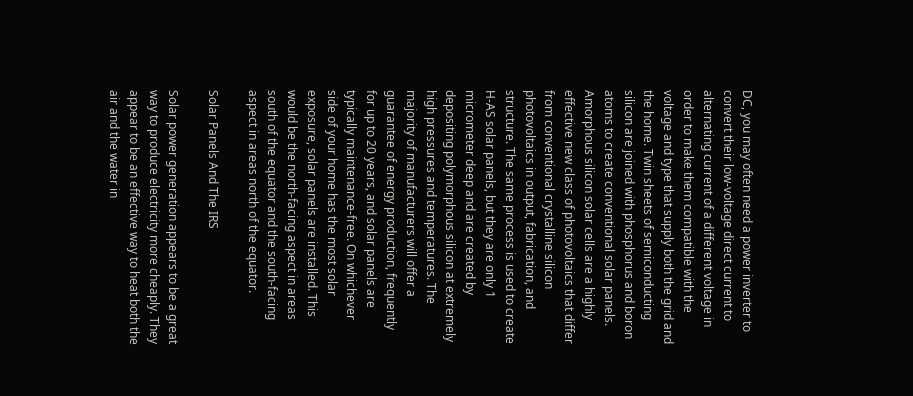DC, you may often need a power inverter to convert their low-voltage direct current to alternating current of a different voltage in order to make them compatible with the voltage and type that supply both the grid and the home. Twin sheets of semiconducting silicon are joined with phosphorus and boron atoms to create conventional solar panels. Amorphous silicon solar cells are a highly effective new class of photovoltaics that differ from conventional crystalline silicon photovoltaics in output, fabrication, and structure. The same process is used to create H-AS solar panels, but they are only 1 micrometer deep and are created by depositing polymorphous silicon at extremely high pressures and temperatures. The majority of manufacturers will offer a guarantee of energy production, frequently for up to 20 years, and solar panels are typically maintenance-free. On whichever side of your home has the most solar exposure, solar panels are installed. This would be the north-facing aspect in areas south of the equator and the south-facing aspect in areas north of the equator.

Solar Panels And The IRS

Solar power generation appears to be a great way to produce electricity more cheaply. They appear to be an effective way to heat both the air and the water in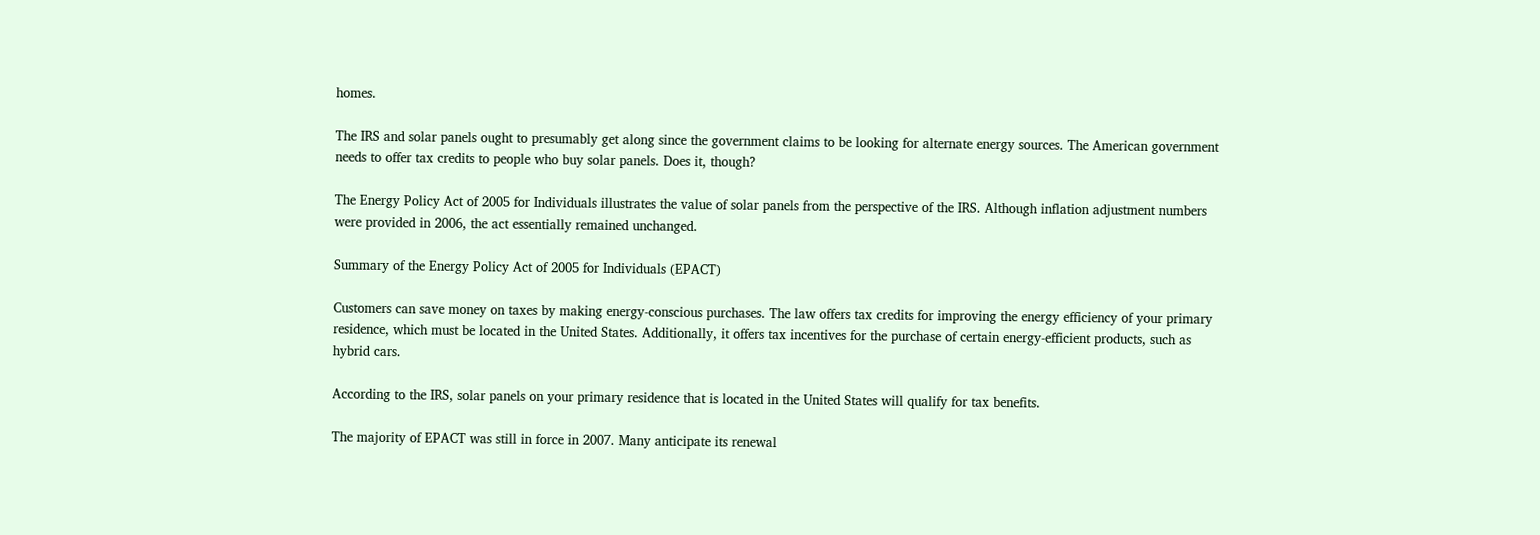homes.

The IRS and solar panels ought to presumably get along since the government claims to be looking for alternate energy sources. The American government needs to offer tax credits to people who buy solar panels. Does it, though?

The Energy Policy Act of 2005 for Individuals illustrates the value of solar panels from the perspective of the IRS. Although inflation adjustment numbers were provided in 2006, the act essentially remained unchanged.

Summary of the Energy Policy Act of 2005 for Individuals (EPACT)

Customers can save money on taxes by making energy-conscious purchases. The law offers tax credits for improving the energy efficiency of your primary residence, which must be located in the United States. Additionally, it offers tax incentives for the purchase of certain energy-efficient products, such as hybrid cars.

According to the IRS, solar panels on your primary residence that is located in the United States will qualify for tax benefits.

The majority of EPACT was still in force in 2007. Many anticipate its renewal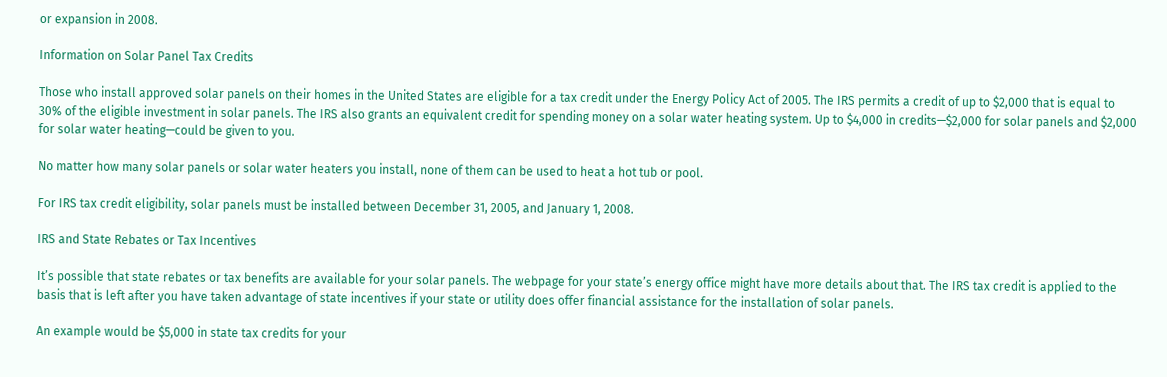or expansion in 2008.

Information on Solar Panel Tax Credits

Those who install approved solar panels on their homes in the United States are eligible for a tax credit under the Energy Policy Act of 2005. The IRS permits a credit of up to $2,000 that is equal to 30% of the eligible investment in solar panels. The IRS also grants an equivalent credit for spending money on a solar water heating system. Up to $4,000 in credits—$2,000 for solar panels and $2,000 for solar water heating—could be given to you.

No matter how many solar panels or solar water heaters you install, none of them can be used to heat a hot tub or pool.

For IRS tax credit eligibility, solar panels must be installed between December 31, 2005, and January 1, 2008.

IRS and State Rebates or Tax Incentives

It’s possible that state rebates or tax benefits are available for your solar panels. The webpage for your state’s energy office might have more details about that. The IRS tax credit is applied to the basis that is left after you have taken advantage of state incentives if your state or utility does offer financial assistance for the installation of solar panels.

An example would be $5,000 in state tax credits for your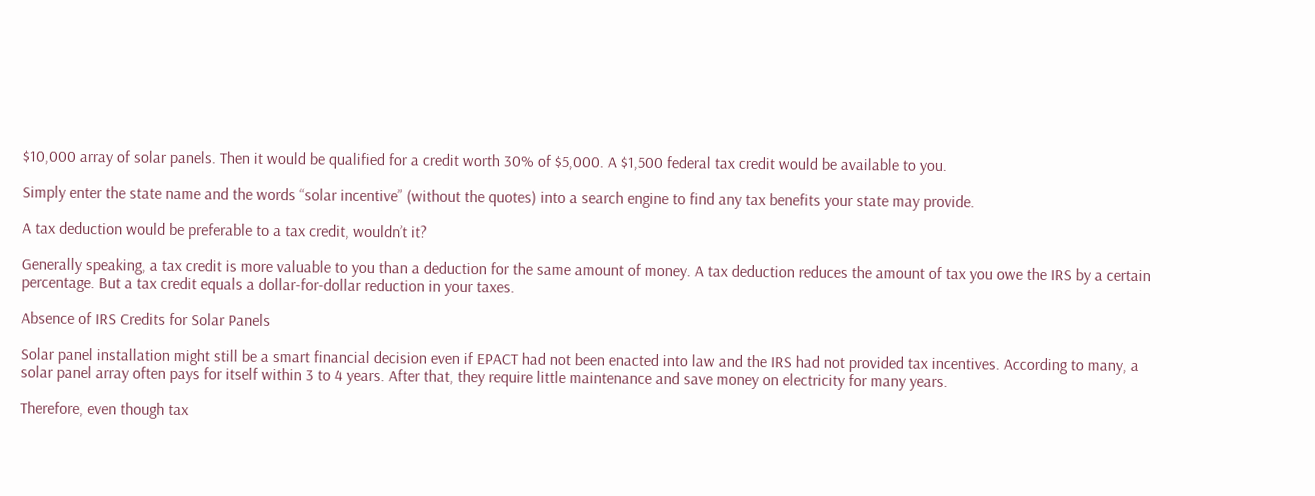$10,000 array of solar panels. Then it would be qualified for a credit worth 30% of $5,000. A $1,500 federal tax credit would be available to you.

Simply enter the state name and the words “solar incentive” (without the quotes) into a search engine to find any tax benefits your state may provide.

A tax deduction would be preferable to a tax credit, wouldn’t it?

Generally speaking, a tax credit is more valuable to you than a deduction for the same amount of money. A tax deduction reduces the amount of tax you owe the IRS by a certain percentage. But a tax credit equals a dollar-for-dollar reduction in your taxes.

Absence of IRS Credits for Solar Panels

Solar panel installation might still be a smart financial decision even if EPACT had not been enacted into law and the IRS had not provided tax incentives. According to many, a solar panel array often pays for itself within 3 to 4 years. After that, they require little maintenance and save money on electricity for many years.

Therefore, even though tax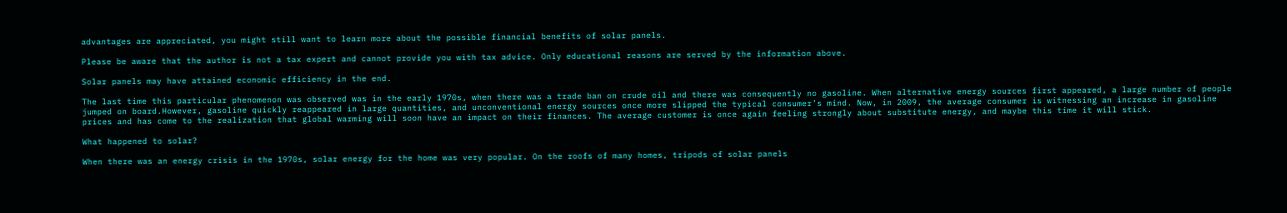advantages are appreciated, you might still want to learn more about the possible financial benefits of solar panels.

Please be aware that the author is not a tax expert and cannot provide you with tax advice. Only educational reasons are served by the information above.

Solar panels may have attained economic efficiency in the end.

The last time this particular phenomenon was observed was in the early 1970s, when there was a trade ban on crude oil and there was consequently no gasoline. When alternative energy sources first appeared, a large number of people jumped on board.However, gasoline quickly reappeared in large quantities, and unconventional energy sources once more slipped the typical consumer’s mind. Now, in 2009, the average consumer is witnessing an increase in gasoline prices and has come to the realization that global warming will soon have an impact on their finances. The average customer is once again feeling strongly about substitute energy, and maybe this time it will stick.

What happened to solar?

When there was an energy crisis in the 1970s, solar energy for the home was very popular. On the roofs of many homes, tripods of solar panels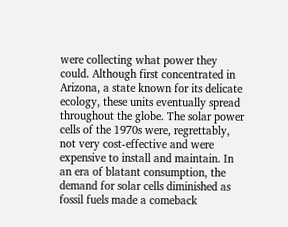were collecting what power they could. Although first concentrated in Arizona, a state known for its delicate ecology, these units eventually spread throughout the globe. The solar power cells of the 1970s were, regrettably, not very cost-effective and were expensive to install and maintain. In an era of blatant consumption, the demand for solar cells diminished as fossil fuels made a comeback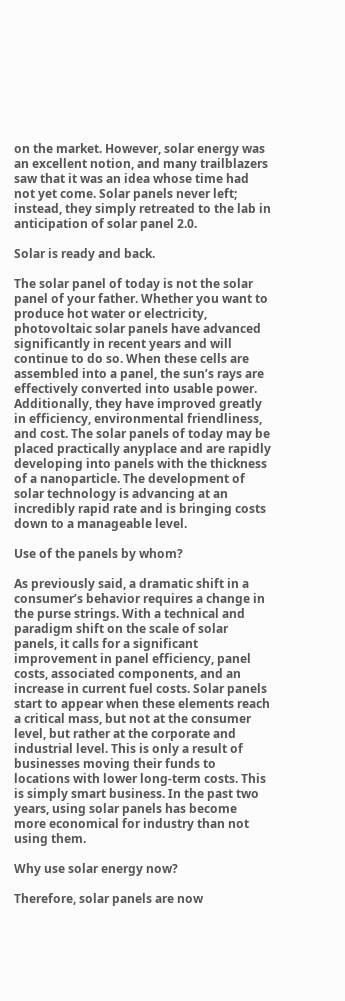on the market. However, solar energy was an excellent notion, and many trailblazers saw that it was an idea whose time had not yet come. Solar panels never left; instead, they simply retreated to the lab in anticipation of solar panel 2.0.

Solar is ready and back.

The solar panel of today is not the solar panel of your father. Whether you want to produce hot water or electricity, photovoltaic solar panels have advanced significantly in recent years and will continue to do so. When these cells are assembled into a panel, the sun’s rays are effectively converted into usable power. Additionally, they have improved greatly in efficiency, environmental friendliness, and cost. The solar panels of today may be placed practically anyplace and are rapidly developing into panels with the thickness of a nanoparticle. The development of solar technology is advancing at an incredibly rapid rate and is bringing costs down to a manageable level.

Use of the panels by whom?

As previously said, a dramatic shift in a consumer’s behavior requires a change in the purse strings. With a technical and paradigm shift on the scale of solar panels, it calls for a significant improvement in panel efficiency, panel costs, associated components, and an increase in current fuel costs. Solar panels start to appear when these elements reach a critical mass, but not at the consumer level, but rather at the corporate and industrial level. This is only a result of businesses moving their funds to locations with lower long-term costs. This is simply smart business. In the past two years, using solar panels has become more economical for industry than not using them.

Why use solar energy now?

Therefore, solar panels are now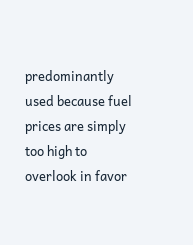predominantly used because fuel prices are simply too high to overlook in favor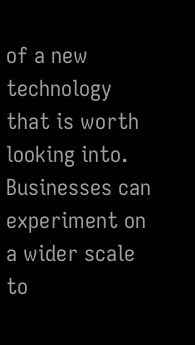of a new technology that is worth looking into. Businesses can experiment on a wider scale to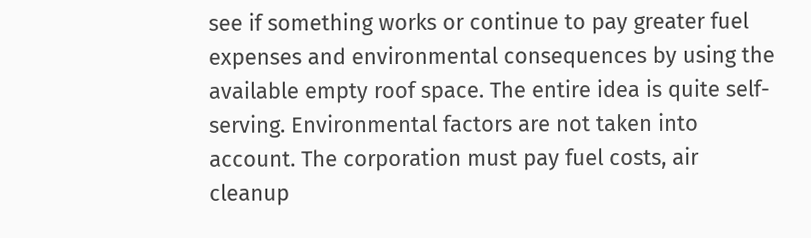see if something works or continue to pay greater fuel expenses and environmental consequences by using the available empty roof space. The entire idea is quite self-serving. Environmental factors are not taken into account. The corporation must pay fuel costs, air cleanup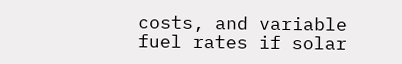costs, and variable fuel rates if solar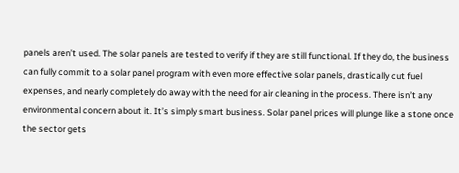panels aren’t used. The solar panels are tested to verify if they are still functional. If they do, the business can fully commit to a solar panel program with even more effective solar panels, drastically cut fuel expenses, and nearly completely do away with the need for air cleaning in the process. There isn’t any environmental concern about it. It’s simply smart business. Solar panel prices will plunge like a stone once the sector gets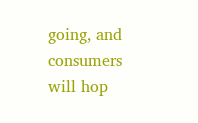going, and consumers will hop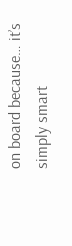on board because… it’s simply smart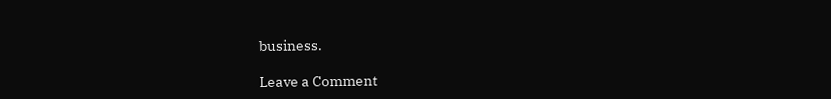business.

Leave a Comment